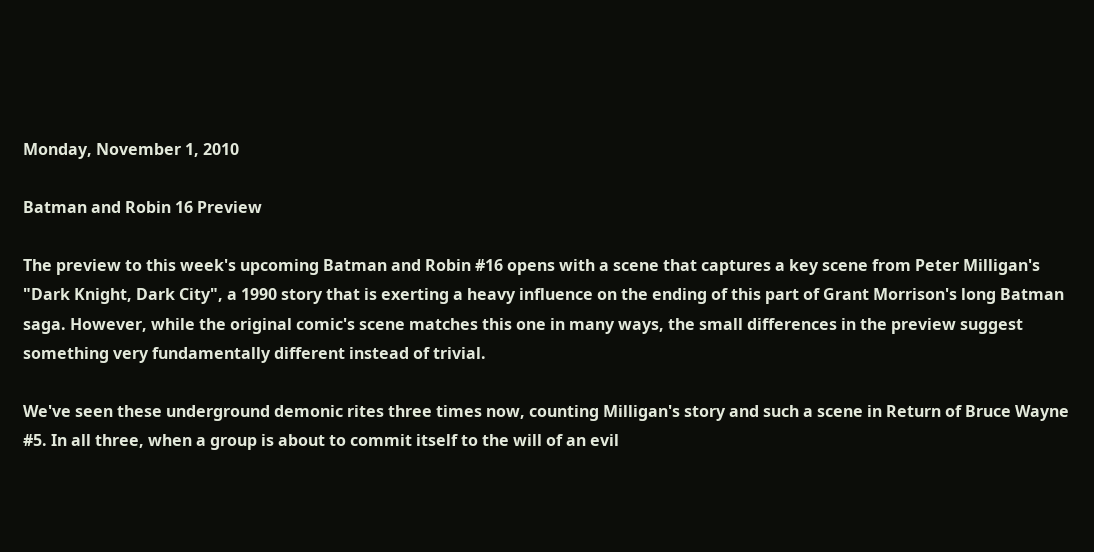Monday, November 1, 2010

Batman and Robin 16 Preview

The preview to this week's upcoming Batman and Robin #16 opens with a scene that captures a key scene from Peter Milligan's "Dark Knight, Dark City", a 1990 story that is exerting a heavy influence on the ending of this part of Grant Morrison's long Batman saga. However, while the original comic's scene matches this one in many ways, the small differences in the preview suggest something very fundamentally different instead of trivial.

We've seen these underground demonic rites three times now, counting Milligan's story and such a scene in Return of Bruce Wayne #5. In all three, when a group is about to commit itself to the will of an evil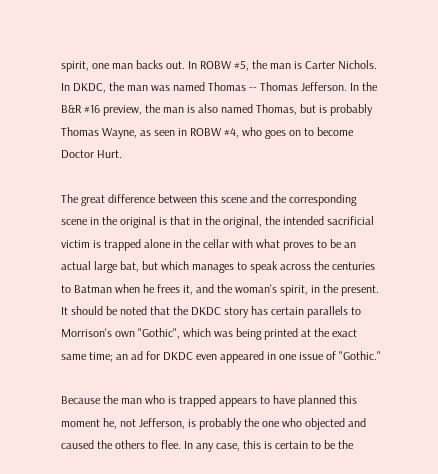spirit, one man backs out. In ROBW #5, the man is Carter Nichols. In DKDC, the man was named Thomas -- Thomas Jefferson. In the B&R #16 preview, the man is also named Thomas, but is probably Thomas Wayne, as seen in ROBW #4, who goes on to become Doctor Hurt.

The great difference between this scene and the corresponding scene in the original is that in the original, the intended sacrificial victim is trapped alone in the cellar with what proves to be an actual large bat, but which manages to speak across the centuries to Batman when he frees it, and the woman's spirit, in the present. It should be noted that the DKDC story has certain parallels to Morrison's own "Gothic", which was being printed at the exact same time; an ad for DKDC even appeared in one issue of "Gothic."

Because the man who is trapped appears to have planned this moment he, not Jefferson, is probably the one who objected and caused the others to flee. In any case, this is certain to be the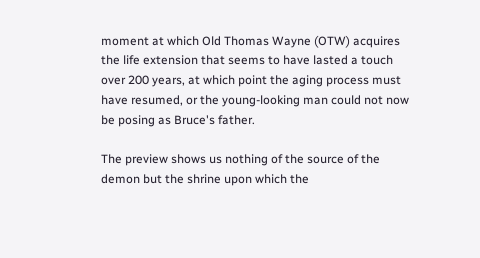moment at which Old Thomas Wayne (OTW) acquires the life extension that seems to have lasted a touch over 200 years, at which point the aging process must have resumed, or the young-looking man could not now be posing as Bruce's father.

The preview shows us nothing of the source of the demon but the shrine upon which the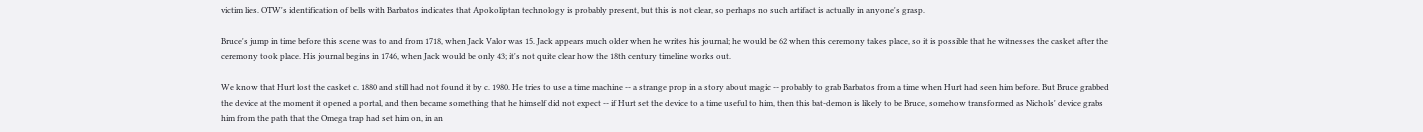victim lies. OTW's identification of bells with Barbatos indicates that Apokoliptan technology is probably present, but this is not clear, so perhaps no such artifact is actually in anyone's grasp.

Bruce's jump in time before this scene was to and from 1718, when Jack Valor was 15. Jack appears much older when he writes his journal; he would be 62 when this ceremony takes place, so it is possible that he witnesses the casket after the ceremony took place. His journal begins in 1746, when Jack would be only 43; it's not quite clear how the 18th century timeline works out.

We know that Hurt lost the casket c. 1880 and still had not found it by c. 1980. He tries to use a time machine -- a strange prop in a story about magic -- probably to grab Barbatos from a time when Hurt had seen him before. But Bruce grabbed the device at the moment it opened a portal, and then became something that he himself did not expect -- if Hurt set the device to a time useful to him, then this bat-demon is likely to be Bruce, somehow transformed as Nichols' device grabs him from the path that the Omega trap had set him on, in an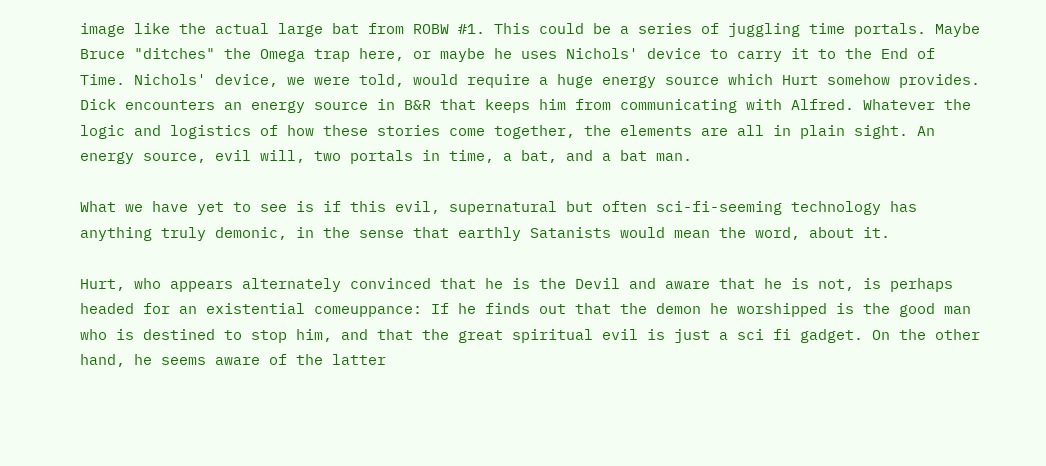image like the actual large bat from ROBW #1. This could be a series of juggling time portals. Maybe Bruce "ditches" the Omega trap here, or maybe he uses Nichols' device to carry it to the End of Time. Nichols' device, we were told, would require a huge energy source which Hurt somehow provides. Dick encounters an energy source in B&R that keeps him from communicating with Alfred. Whatever the logic and logistics of how these stories come together, the elements are all in plain sight. An energy source, evil will, two portals in time, a bat, and a bat man.

What we have yet to see is if this evil, supernatural but often sci-fi-seeming technology has anything truly demonic, in the sense that earthly Satanists would mean the word, about it.

Hurt, who appears alternately convinced that he is the Devil and aware that he is not, is perhaps headed for an existential comeuppance: If he finds out that the demon he worshipped is the good man who is destined to stop him, and that the great spiritual evil is just a sci fi gadget. On the other hand, he seems aware of the latter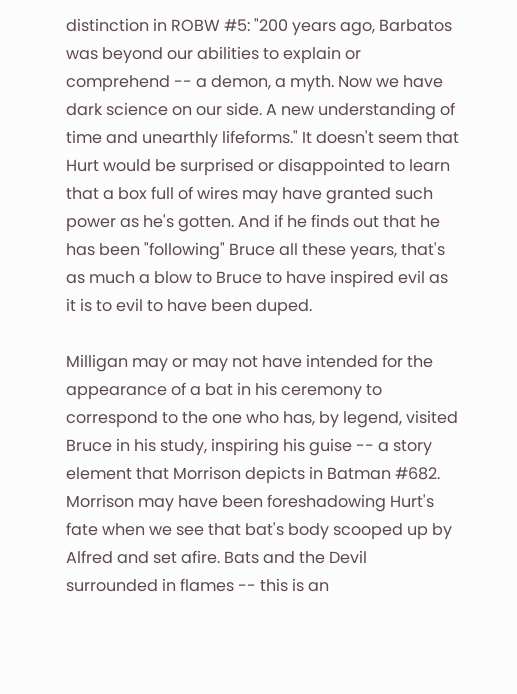distinction in ROBW #5: "200 years ago, Barbatos was beyond our abilities to explain or comprehend -- a demon, a myth. Now we have dark science on our side. A new understanding of time and unearthly lifeforms." It doesn't seem that Hurt would be surprised or disappointed to learn that a box full of wires may have granted such power as he's gotten. And if he finds out that he has been "following" Bruce all these years, that's as much a blow to Bruce to have inspired evil as it is to evil to have been duped.

Milligan may or may not have intended for the appearance of a bat in his ceremony to correspond to the one who has, by legend, visited Bruce in his study, inspiring his guise -- a story element that Morrison depicts in Batman #682. Morrison may have been foreshadowing Hurt's fate when we see that bat's body scooped up by Alfred and set afire. Bats and the Devil surrounded in flames -- this is an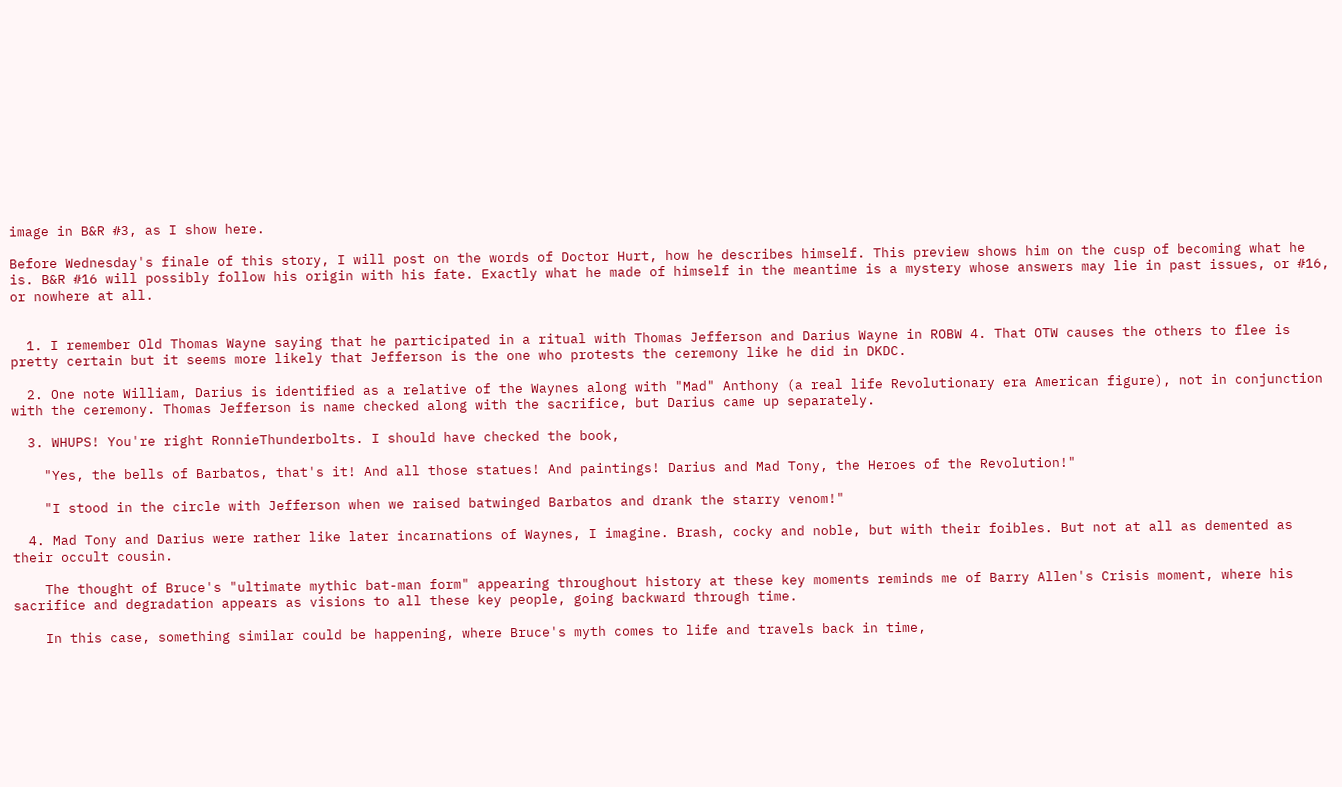image in B&R #3, as I show here.

Before Wednesday's finale of this story, I will post on the words of Doctor Hurt, how he describes himself. This preview shows him on the cusp of becoming what he is. B&R #16 will possibly follow his origin with his fate. Exactly what he made of himself in the meantime is a mystery whose answers may lie in past issues, or #16, or nowhere at all.


  1. I remember Old Thomas Wayne saying that he participated in a ritual with Thomas Jefferson and Darius Wayne in ROBW 4. That OTW causes the others to flee is pretty certain but it seems more likely that Jefferson is the one who protests the ceremony like he did in DKDC.

  2. One note William, Darius is identified as a relative of the Waynes along with "Mad" Anthony (a real life Revolutionary era American figure), not in conjunction with the ceremony. Thomas Jefferson is name checked along with the sacrifice, but Darius came up separately.

  3. WHUPS! You're right RonnieThunderbolts. I should have checked the book,

    "Yes, the bells of Barbatos, that's it! And all those statues! And paintings! Darius and Mad Tony, the Heroes of the Revolution!"

    "I stood in the circle with Jefferson when we raised batwinged Barbatos and drank the starry venom!"

  4. Mad Tony and Darius were rather like later incarnations of Waynes, I imagine. Brash, cocky and noble, but with their foibles. But not at all as demented as their occult cousin.

    The thought of Bruce's "ultimate mythic bat-man form" appearing throughout history at these key moments reminds me of Barry Allen's Crisis moment, where his sacrifice and degradation appears as visions to all these key people, going backward through time.

    In this case, something similar could be happening, where Bruce's myth comes to life and travels back in time,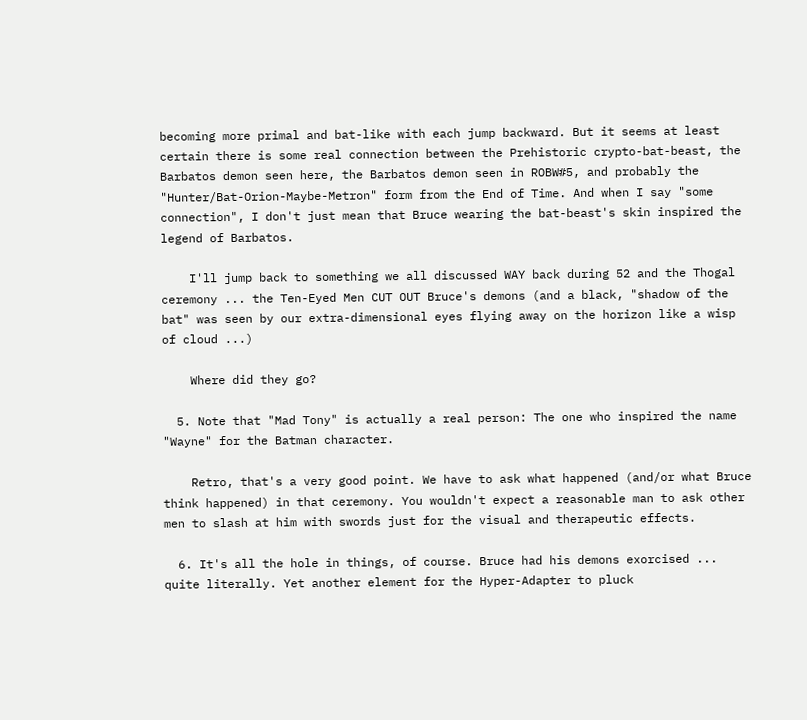becoming more primal and bat-like with each jump backward. But it seems at least certain there is some real connection between the Prehistoric crypto-bat-beast, the Barbatos demon seen here, the Barbatos demon seen in ROBW#5, and probably the "Hunter/Bat-Orion-Maybe-Metron" form from the End of Time. And when I say "some connection", I don't just mean that Bruce wearing the bat-beast's skin inspired the legend of Barbatos.

    I'll jump back to something we all discussed WAY back during 52 and the Thogal ceremony ... the Ten-Eyed Men CUT OUT Bruce's demons (and a black, "shadow of the bat" was seen by our extra-dimensional eyes flying away on the horizon like a wisp of cloud ...)

    Where did they go?

  5. Note that "Mad Tony" is actually a real person: The one who inspired the name "Wayne" for the Batman character.

    Retro, that's a very good point. We have to ask what happened (and/or what Bruce think happened) in that ceremony. You wouldn't expect a reasonable man to ask other men to slash at him with swords just for the visual and therapeutic effects.

  6. It's all the hole in things, of course. Bruce had his demons exorcised ... quite literally. Yet another element for the Hyper-Adapter to pluck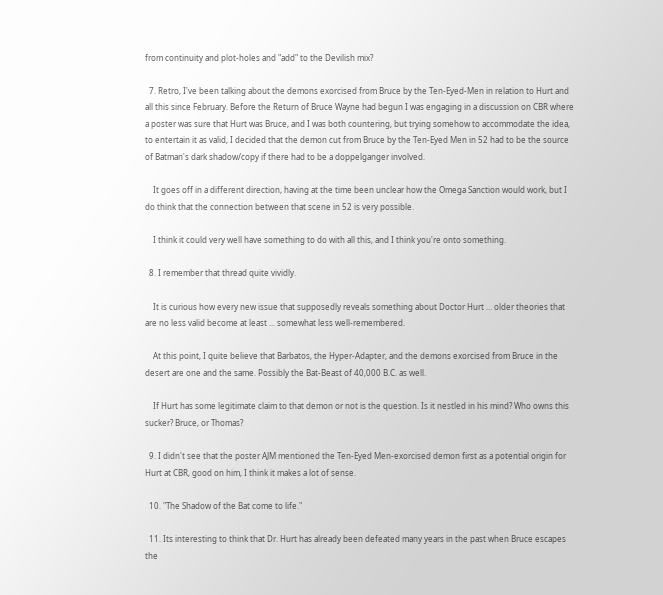from continuity and plot-holes and "add" to the Devilish mix?

  7. Retro, I've been talking about the demons exorcised from Bruce by the Ten-Eyed-Men in relation to Hurt and all this since February. Before the Return of Bruce Wayne had begun I was engaging in a discussion on CBR where a poster was sure that Hurt was Bruce, and I was both countering, but trying somehow to accommodate the idea, to entertain it as valid, I decided that the demon cut from Bruce by the Ten-Eyed Men in 52 had to be the source of Batman's dark shadow/copy if there had to be a doppelganger involved.

    It goes off in a different direction, having at the time been unclear how the Omega Sanction would work, but I do think that the connection between that scene in 52 is very possible.

    I think it could very well have something to do with all this, and I think you're onto something.

  8. I remember that thread quite vividly.

    It is curious how every new issue that supposedly reveals something about Doctor Hurt ... older theories that are no less valid become at least ... somewhat less well-remembered.

    At this point, I quite believe that Barbatos, the Hyper-Adapter, and the demons exorcised from Bruce in the desert are one and the same. Possibly the Bat-Beast of 40,000 B.C. as well.

    If Hurt has some legitimate claim to that demon or not is the question. Is it nestled in his mind? Who owns this sucker? Bruce, or Thomas?

  9. I didn't see that the poster AJM mentioned the Ten-Eyed Men-exorcised demon first as a potential origin for Hurt at CBR, good on him, I think it makes a lot of sense.

  10. "The Shadow of the Bat come to life."

  11. Its interesting to think that Dr. Hurt has already been defeated many years in the past when Bruce escapes the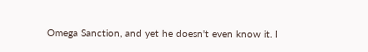Omega Sanction, and yet he doesn't even know it. I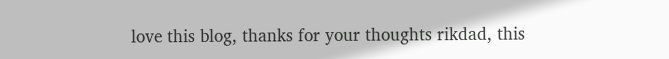love this blog, thanks for your thoughts rikdad, this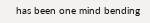has been one mind bending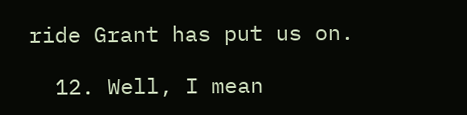ride Grant has put us on.

  12. Well, I mean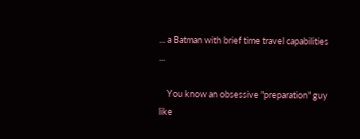... a Batman with brief time travel capabilities ...

    You know an obsessive "preparation" guy like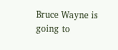Bruce Wayne is going to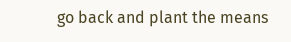go back and plant the means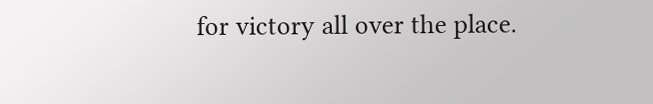for victory all over the place.